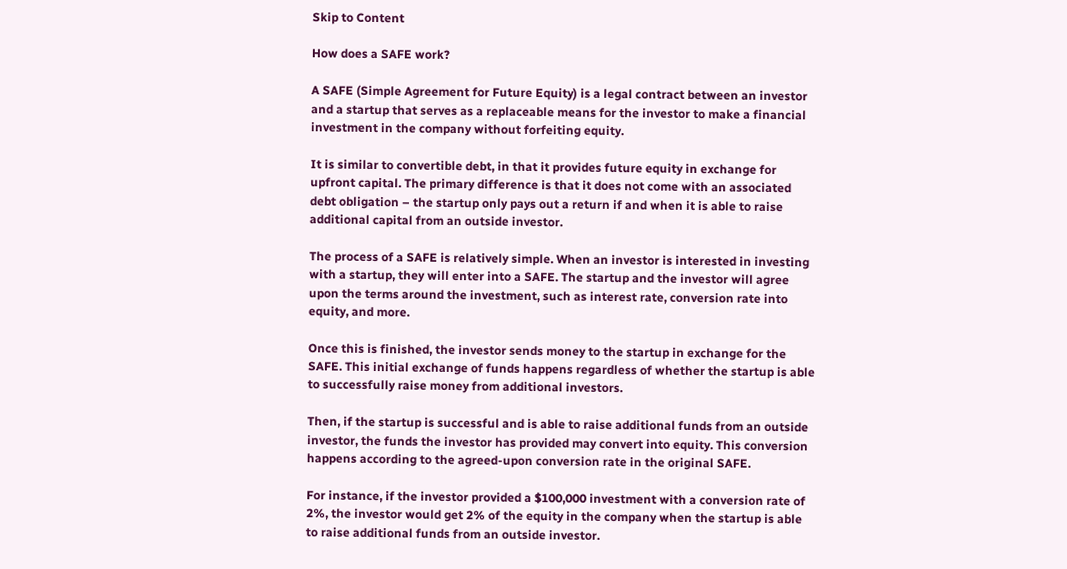Skip to Content

How does a SAFE work?

A SAFE (Simple Agreement for Future Equity) is a legal contract between an investor and a startup that serves as a replaceable means for the investor to make a financial investment in the company without forfeiting equity.

It is similar to convertible debt, in that it provides future equity in exchange for upfront capital. The primary difference is that it does not come with an associated debt obligation – the startup only pays out a return if and when it is able to raise additional capital from an outside investor.

The process of a SAFE is relatively simple. When an investor is interested in investing with a startup, they will enter into a SAFE. The startup and the investor will agree upon the terms around the investment, such as interest rate, conversion rate into equity, and more.

Once this is finished, the investor sends money to the startup in exchange for the SAFE. This initial exchange of funds happens regardless of whether the startup is able to successfully raise money from additional investors.

Then, if the startup is successful and is able to raise additional funds from an outside investor, the funds the investor has provided may convert into equity. This conversion happens according to the agreed-upon conversion rate in the original SAFE.

For instance, if the investor provided a $100,000 investment with a conversion rate of 2%, the investor would get 2% of the equity in the company when the startup is able to raise additional funds from an outside investor.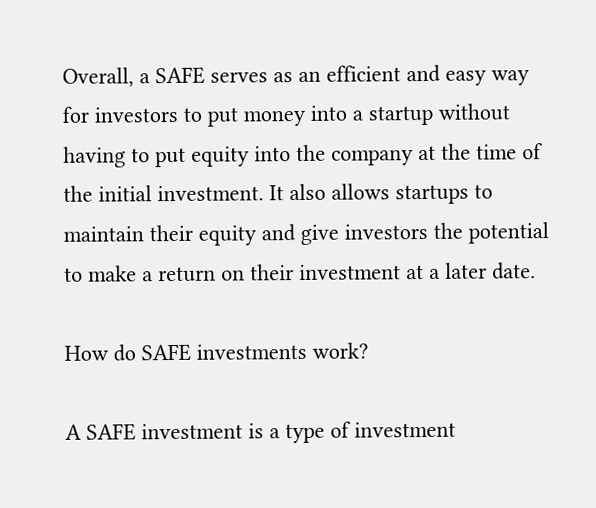Overall, a SAFE serves as an efficient and easy way for investors to put money into a startup without having to put equity into the company at the time of the initial investment. It also allows startups to maintain their equity and give investors the potential to make a return on their investment at a later date.

How do SAFE investments work?

A SAFE investment is a type of investment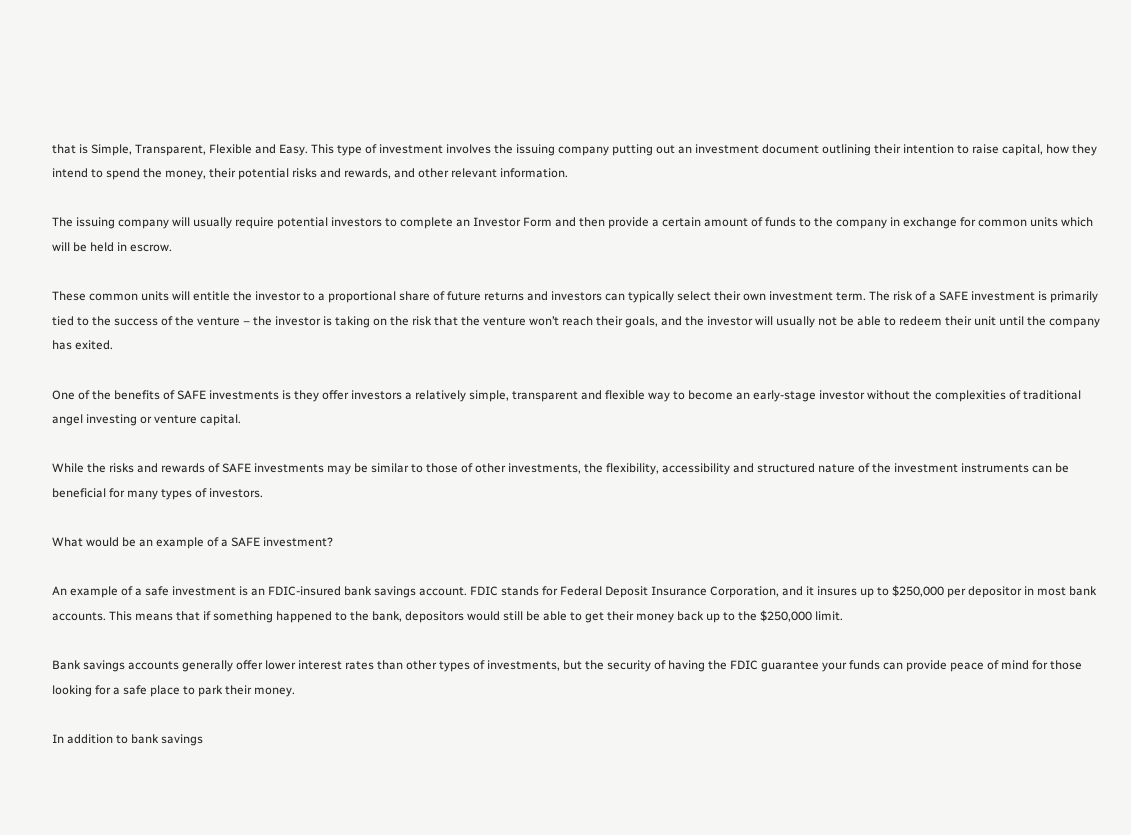that is Simple, Transparent, Flexible and Easy. This type of investment involves the issuing company putting out an investment document outlining their intention to raise capital, how they intend to spend the money, their potential risks and rewards, and other relevant information.

The issuing company will usually require potential investors to complete an Investor Form and then provide a certain amount of funds to the company in exchange for common units which will be held in escrow.

These common units will entitle the investor to a proportional share of future returns and investors can typically select their own investment term. The risk of a SAFE investment is primarily tied to the success of the venture – the investor is taking on the risk that the venture won’t reach their goals, and the investor will usually not be able to redeem their unit until the company has exited.

One of the benefits of SAFE investments is they offer investors a relatively simple, transparent and flexible way to become an early-stage investor without the complexities of traditional angel investing or venture capital.

While the risks and rewards of SAFE investments may be similar to those of other investments, the flexibility, accessibility and structured nature of the investment instruments can be beneficial for many types of investors.

What would be an example of a SAFE investment?

An example of a safe investment is an FDIC-insured bank savings account. FDIC stands for Federal Deposit Insurance Corporation, and it insures up to $250,000 per depositor in most bank accounts. This means that if something happened to the bank, depositors would still be able to get their money back up to the $250,000 limit.

Bank savings accounts generally offer lower interest rates than other types of investments, but the security of having the FDIC guarantee your funds can provide peace of mind for those looking for a safe place to park their money.

In addition to bank savings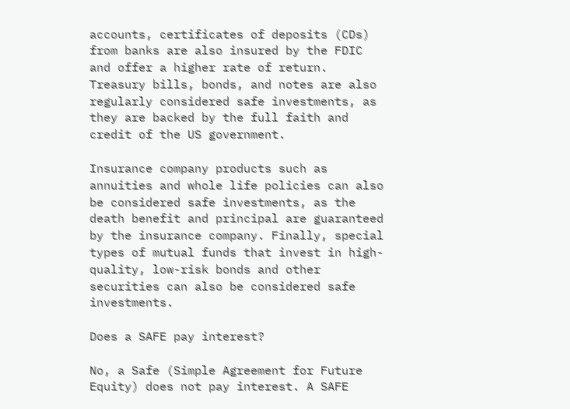accounts, certificates of deposits (CDs) from banks are also insured by the FDIC and offer a higher rate of return. Treasury bills, bonds, and notes are also regularly considered safe investments, as they are backed by the full faith and credit of the US government.

Insurance company products such as annuities and whole life policies can also be considered safe investments, as the death benefit and principal are guaranteed by the insurance company. Finally, special types of mutual funds that invest in high-quality, low-risk bonds and other securities can also be considered safe investments.

Does a SAFE pay interest?

No, a Safe (Simple Agreement for Future Equity) does not pay interest. A SAFE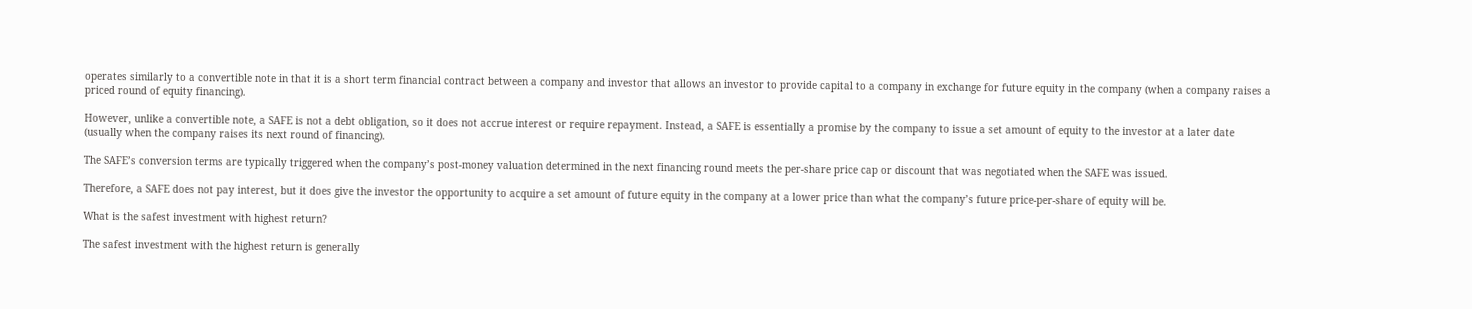operates similarly to a convertible note in that it is a short term financial contract between a company and investor that allows an investor to provide capital to a company in exchange for future equity in the company (when a company raises a priced round of equity financing).

However, unlike a convertible note, a SAFE is not a debt obligation, so it does not accrue interest or require repayment. Instead, a SAFE is essentially a promise by the company to issue a set amount of equity to the investor at a later date (usually when the company raises its next round of financing).

The SAFE’s conversion terms are typically triggered when the company’s post-money valuation determined in the next financing round meets the per-share price cap or discount that was negotiated when the SAFE was issued.

Therefore, a SAFE does not pay interest, but it does give the investor the opportunity to acquire a set amount of future equity in the company at a lower price than what the company’s future price-per-share of equity will be.

What is the safest investment with highest return?

The safest investment with the highest return is generally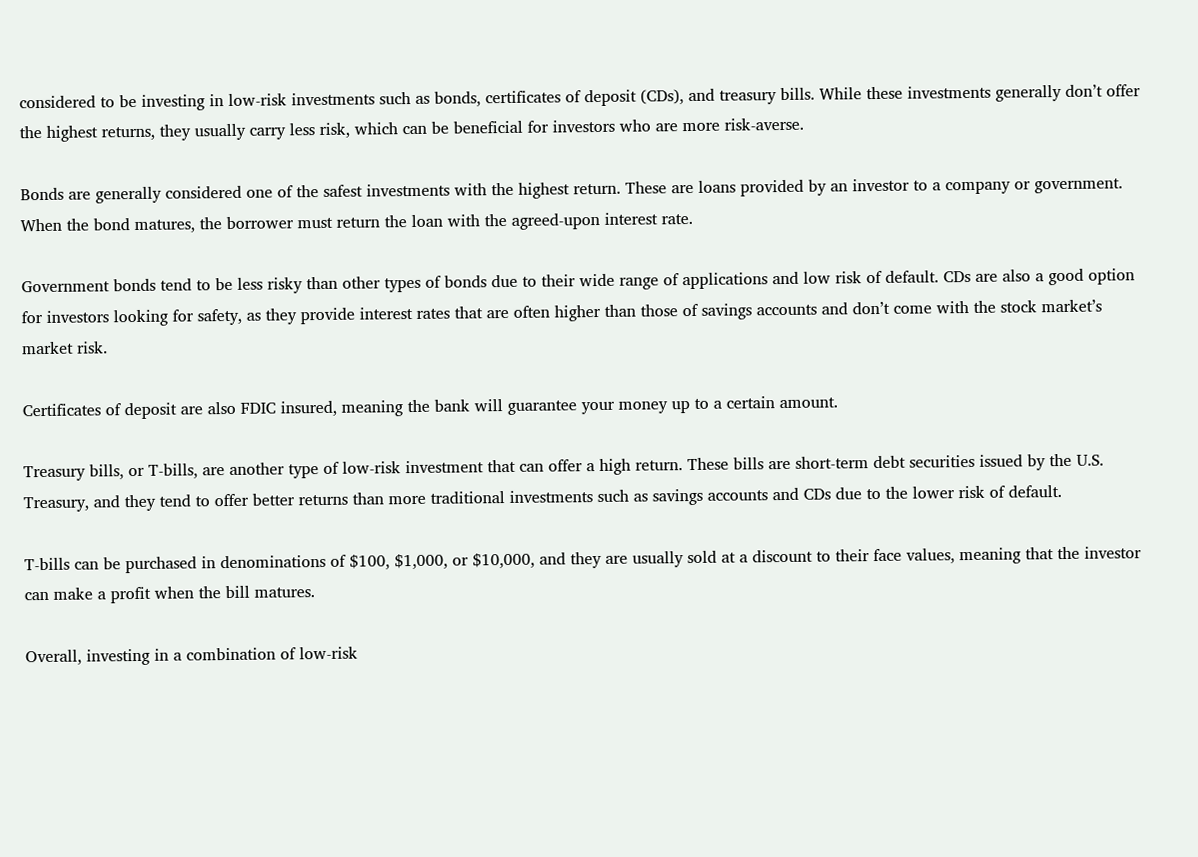considered to be investing in low-risk investments such as bonds, certificates of deposit (CDs), and treasury bills. While these investments generally don’t offer the highest returns, they usually carry less risk, which can be beneficial for investors who are more risk-averse.

Bonds are generally considered one of the safest investments with the highest return. These are loans provided by an investor to a company or government. When the bond matures, the borrower must return the loan with the agreed-upon interest rate.

Government bonds tend to be less risky than other types of bonds due to their wide range of applications and low risk of default. CDs are also a good option for investors looking for safety, as they provide interest rates that are often higher than those of savings accounts and don’t come with the stock market’s market risk.

Certificates of deposit are also FDIC insured, meaning the bank will guarantee your money up to a certain amount.

Treasury bills, or T-bills, are another type of low-risk investment that can offer a high return. These bills are short-term debt securities issued by the U.S. Treasury, and they tend to offer better returns than more traditional investments such as savings accounts and CDs due to the lower risk of default.

T-bills can be purchased in denominations of $100, $1,000, or $10,000, and they are usually sold at a discount to their face values, meaning that the investor can make a profit when the bill matures.

Overall, investing in a combination of low-risk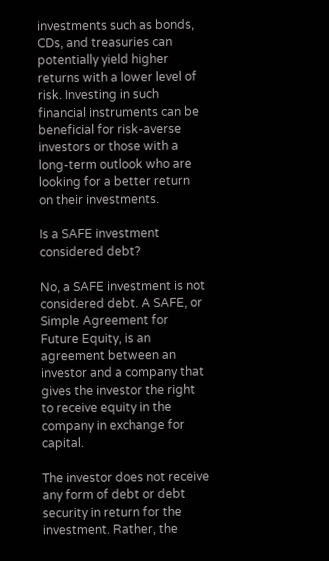investments such as bonds, CDs, and treasuries can potentially yield higher returns with a lower level of risk. Investing in such financial instruments can be beneficial for risk-averse investors or those with a long-term outlook who are looking for a better return on their investments.

Is a SAFE investment considered debt?

No, a SAFE investment is not considered debt. A SAFE, or Simple Agreement for Future Equity, is an agreement between an investor and a company that gives the investor the right to receive equity in the company in exchange for capital.

The investor does not receive any form of debt or debt security in return for the investment. Rather, the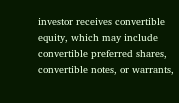investor receives convertible equity, which may include convertible preferred shares, convertible notes, or warrants,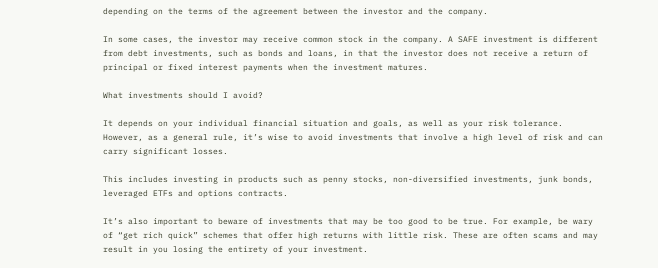depending on the terms of the agreement between the investor and the company.

In some cases, the investor may receive common stock in the company. A SAFE investment is different from debt investments, such as bonds and loans, in that the investor does not receive a return of principal or fixed interest payments when the investment matures.

What investments should I avoid?

It depends on your individual financial situation and goals, as well as your risk tolerance. However, as a general rule, it’s wise to avoid investments that involve a high level of risk and can carry significant losses.

This includes investing in products such as penny stocks, non-diversified investments, junk bonds, leveraged ETFs and options contracts.

It’s also important to beware of investments that may be too good to be true. For example, be wary of “get rich quick” schemes that offer high returns with little risk. These are often scams and may result in you losing the entirety of your investment.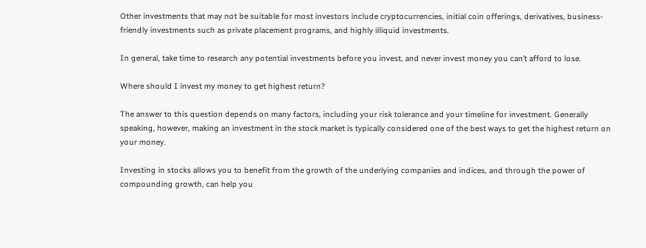Other investments that may not be suitable for most investors include cryptocurrencies, initial coin offerings, derivatives, business-friendly investments such as private placement programs, and highly illiquid investments.

In general, take time to research any potential investments before you invest, and never invest money you can’t afford to lose.

Where should I invest my money to get highest return?

The answer to this question depends on many factors, including your risk tolerance and your timeline for investment. Generally speaking, however, making an investment in the stock market is typically considered one of the best ways to get the highest return on your money.

Investing in stocks allows you to benefit from the growth of the underlying companies and indices, and through the power of compounding growth, can help you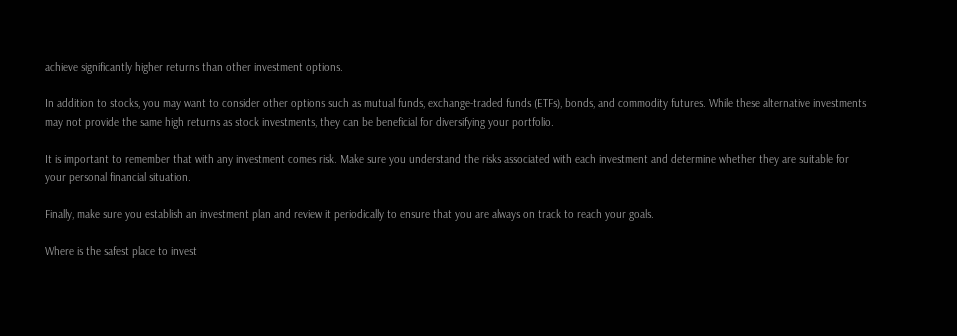achieve significantly higher returns than other investment options.

In addition to stocks, you may want to consider other options such as mutual funds, exchange-traded funds (ETFs), bonds, and commodity futures. While these alternative investments may not provide the same high returns as stock investments, they can be beneficial for diversifying your portfolio.

It is important to remember that with any investment comes risk. Make sure you understand the risks associated with each investment and determine whether they are suitable for your personal financial situation.

Finally, make sure you establish an investment plan and review it periodically to ensure that you are always on track to reach your goals.

Where is the safest place to invest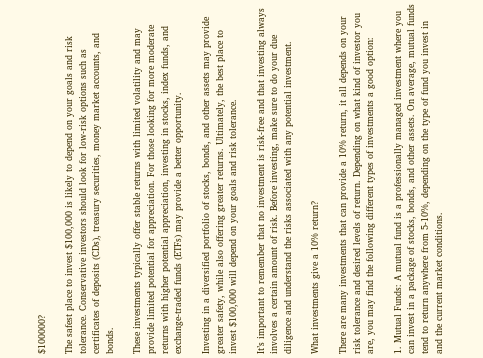$100000?

The safest place to invest $100,000 is likely to depend on your goals and risk tolerance. Conservative investors should look for low-risk options such as certificates of deposits (CDs), treasury securities, money market accounts, and bonds.

These investments typically offer stable returns with limited volatility and may provide limited potential for appreciation. For those looking for more moderate returns with higher potential appreciation, investing in stocks, index funds, and exchange-traded funds (ETFs) may provide a better opportunity.

Investing in a diversified portfolio of stocks, bonds, and other assets may provide greater safety, while also offering greater returns. Ultimately, the best place to invest $100,000 will depend on your goals and risk tolerance.

It’s important to remember that no investment is risk-free and that investing always involves a certain amount of risk. Before investing, make sure to do your due diligence and understand the risks associated with any potential investment.

What investments give a 10% return?

There are many investments that can provide a 10% return, it all depends on your risk tolerance and desired levels of return. Depending on what kind of investor you are, you may find the following different types of investments a good option:

1. Mutual Funds: A mutual fund is a professionally managed investment where you can invest in a package of stocks, bonds, and other assets. On average, mutual funds tend to return anywhere from 5-10%, depending on the type of fund you invest in and the current market conditions.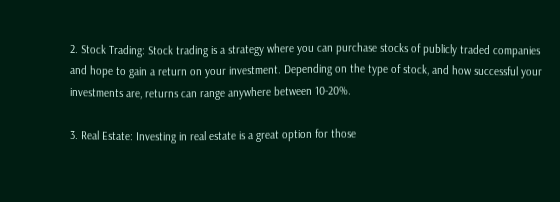2. Stock Trading: Stock trading is a strategy where you can purchase stocks of publicly traded companies and hope to gain a return on your investment. Depending on the type of stock, and how successful your investments are, returns can range anywhere between 10-20%.

3. Real Estate: Investing in real estate is a great option for those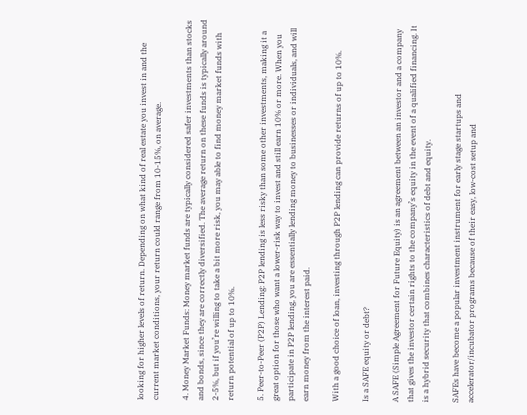looking for higher levels of return. Depending on what kind of real estate you invest in and the current market conditions, your return could range from 10-15%, on average.

4. Money Market Funds: Money market funds are typically considered safer investments than stocks and bonds, since they are correctly diversified. The average return on these funds is typically around 2-5%, but if you’re willing to take a bit more risk, you may able to find money market funds with return potential of up to 10%.

5. Peer-to-Peer (P2P) Lending: P2P lending is less risky than some other investments, making it a great option for those who want a lower-risk way to invest and still earn 10% or more. When you participate in P2P lending, you are essentially lending money to businesses or individuals, and will earn money from the interest paid.

With a good choice of loan, investing through P2P lending can provide returns of up to 10%.

Is a SAFE equity or debt?

A SAFE (Simple Agreement for Future Equity) is an agreement between an investor and a company that gives the investor certain rights to the company’s equity in the event of a qualified financing. It is a hybrid security that combines characteristics of debt and equity.

SAFEs have become a popular investment instrument for early stage startups and accelerator/incubator programs because of their easy, low-cost setup and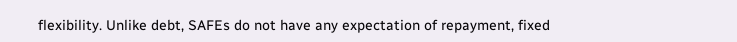flexibility. Unlike debt, SAFEs do not have any expectation of repayment, fixed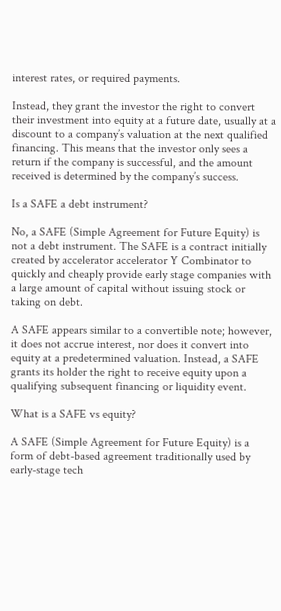interest rates, or required payments.

Instead, they grant the investor the right to convert their investment into equity at a future date, usually at a discount to a company’s valuation at the next qualified financing. This means that the investor only sees a return if the company is successful, and the amount received is determined by the company’s success.

Is a SAFE a debt instrument?

No, a SAFE (Simple Agreement for Future Equity) is not a debt instrument. The SAFE is a contract initially created by accelerator accelerator Y Combinator to quickly and cheaply provide early stage companies with a large amount of capital without issuing stock or taking on debt.

A SAFE appears similar to a convertible note; however, it does not accrue interest, nor does it convert into equity at a predetermined valuation. Instead, a SAFE grants its holder the right to receive equity upon a qualifying subsequent financing or liquidity event.

What is a SAFE vs equity?

A SAFE (Simple Agreement for Future Equity) is a form of debt-based agreement traditionally used by early-stage tech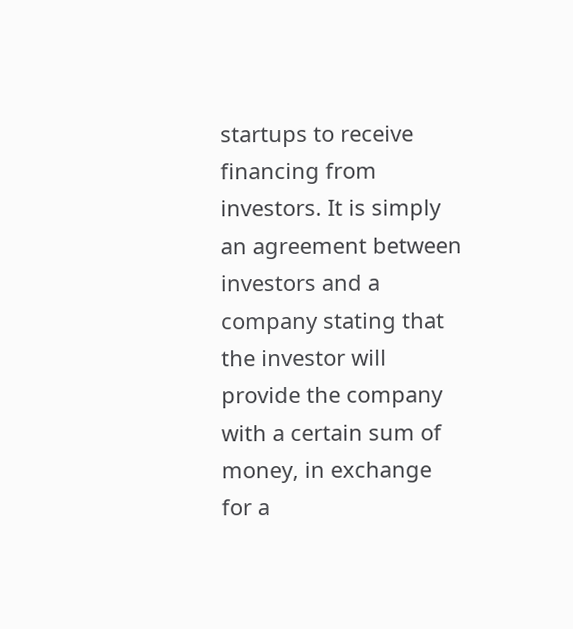startups to receive financing from investors. It is simply an agreement between investors and a company stating that the investor will provide the company with a certain sum of money, in exchange for a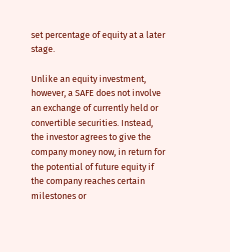set percentage of equity at a later stage.

Unlike an equity investment, however, a SAFE does not involve an exchange of currently held or convertible securities. Instead, the investor agrees to give the company money now, in return for the potential of future equity if the company reaches certain milestones or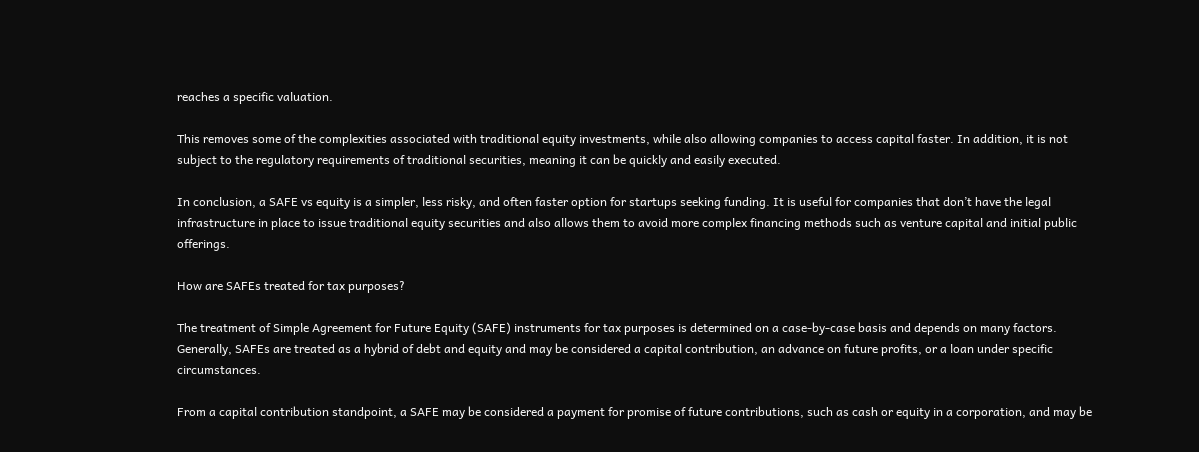reaches a specific valuation.

This removes some of the complexities associated with traditional equity investments, while also allowing companies to access capital faster. In addition, it is not subject to the regulatory requirements of traditional securities, meaning it can be quickly and easily executed.

In conclusion, a SAFE vs equity is a simpler, less risky, and often faster option for startups seeking funding. It is useful for companies that don’t have the legal infrastructure in place to issue traditional equity securities and also allows them to avoid more complex financing methods such as venture capital and initial public offerings.

How are SAFEs treated for tax purposes?

The treatment of Simple Agreement for Future Equity (SAFE) instruments for tax purposes is determined on a case-by-case basis and depends on many factors. Generally, SAFEs are treated as a hybrid of debt and equity and may be considered a capital contribution, an advance on future profits, or a loan under specific circumstances.

From a capital contribution standpoint, a SAFE may be considered a payment for promise of future contributions, such as cash or equity in a corporation, and may be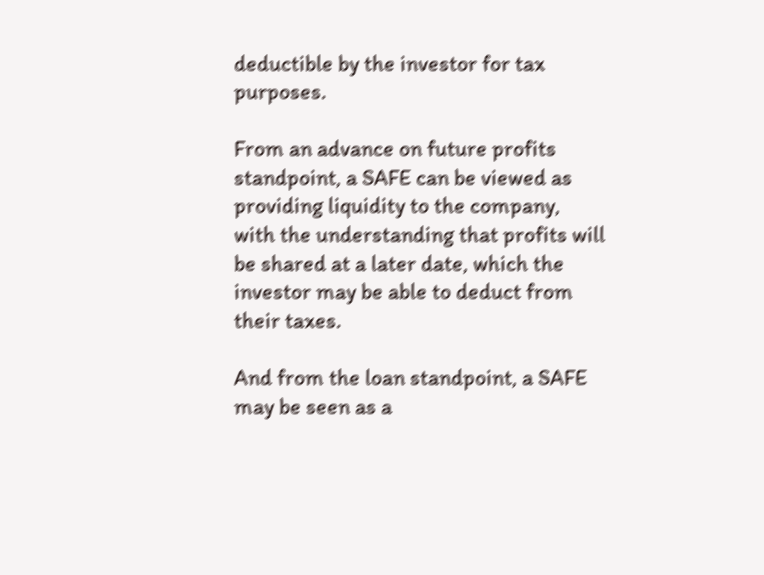deductible by the investor for tax purposes.

From an advance on future profits standpoint, a SAFE can be viewed as providing liquidity to the company, with the understanding that profits will be shared at a later date, which the investor may be able to deduct from their taxes.

And from the loan standpoint, a SAFE may be seen as a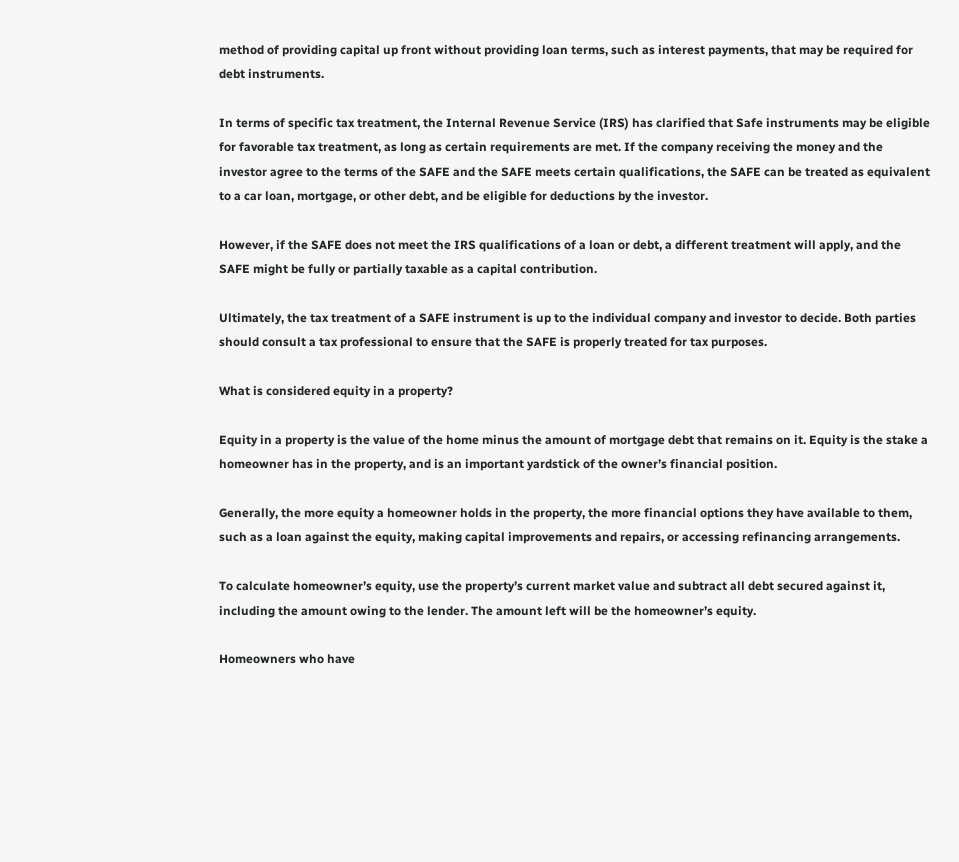method of providing capital up front without providing loan terms, such as interest payments, that may be required for debt instruments.

In terms of specific tax treatment, the Internal Revenue Service (IRS) has clarified that Safe instruments may be eligible for favorable tax treatment, as long as certain requirements are met. If the company receiving the money and the investor agree to the terms of the SAFE and the SAFE meets certain qualifications, the SAFE can be treated as equivalent to a car loan, mortgage, or other debt, and be eligible for deductions by the investor.

However, if the SAFE does not meet the IRS qualifications of a loan or debt, a different treatment will apply, and the SAFE might be fully or partially taxable as a capital contribution.

Ultimately, the tax treatment of a SAFE instrument is up to the individual company and investor to decide. Both parties should consult a tax professional to ensure that the SAFE is properly treated for tax purposes.

What is considered equity in a property?

Equity in a property is the value of the home minus the amount of mortgage debt that remains on it. Equity is the stake a homeowner has in the property, and is an important yardstick of the owner’s financial position.

Generally, the more equity a homeowner holds in the property, the more financial options they have available to them, such as a loan against the equity, making capital improvements and repairs, or accessing refinancing arrangements.

To calculate homeowner’s equity, use the property’s current market value and subtract all debt secured against it, including the amount owing to the lender. The amount left will be the homeowner’s equity.

Homeowners who have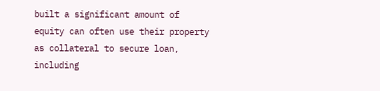built a significant amount of equity can often use their property as collateral to secure loan, including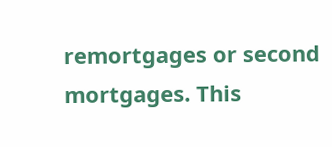remortgages or second mortgages. This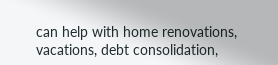can help with home renovations, vacations, debt consolidation,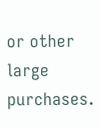or other large purchases.